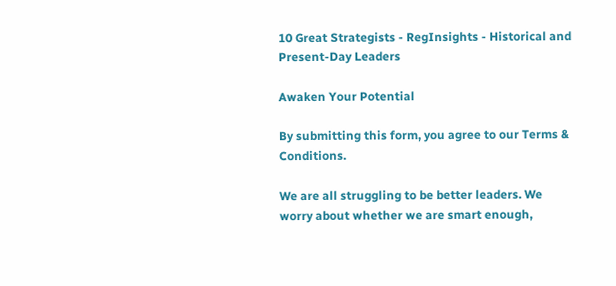10 Great Strategists - RegInsights - Historical and Present-Day Leaders

Awaken Your Potential

By submitting this form, you agree to our Terms & Conditions.

We are all struggling to be better leaders. We worry about whether we are smart enough,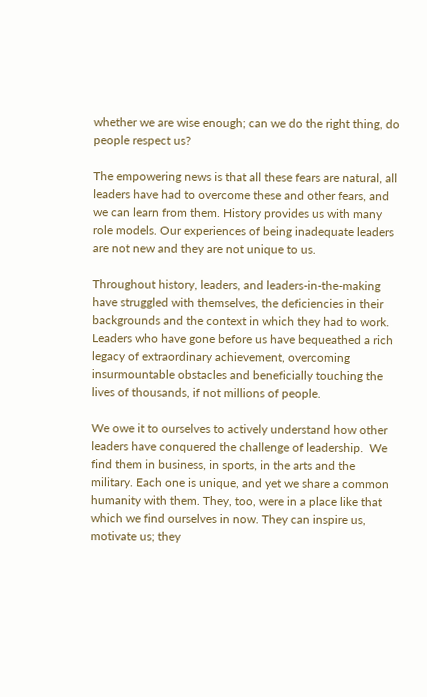whether we are wise enough; can we do the right thing, do people respect us?

The empowering news is that all these fears are natural, all leaders have had to overcome these and other fears, and we can learn from them. History provides us with many role models. Our experiences of being inadequate leaders are not new and they are not unique to us.

Throughout history, leaders, and leaders-in-the-making have struggled with themselves, the deficiencies in their backgrounds and the context in which they had to work. Leaders who have gone before us have bequeathed a rich legacy of extraordinary achievement, overcoming insurmountable obstacles and beneficially touching the lives of thousands, if not millions of people.

We owe it to ourselves to actively understand how other leaders have conquered the challenge of leadership.  We find them in business, in sports, in the arts and the military. Each one is unique, and yet we share a common humanity with them. They, too, were in a place like that which we find ourselves in now. They can inspire us, motivate us; they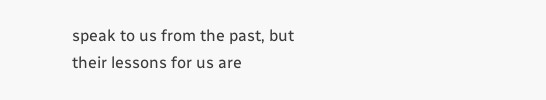speak to us from the past, but their lessons for us are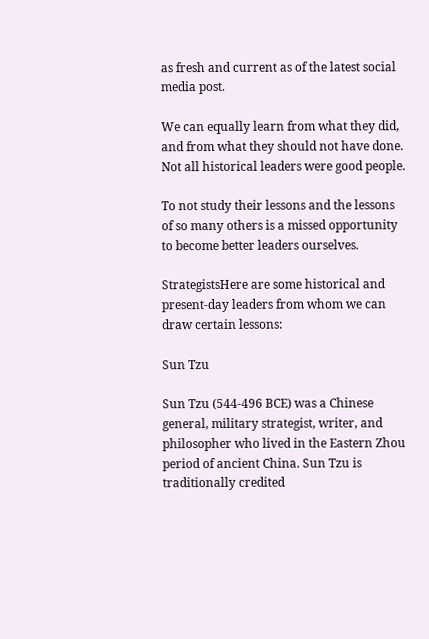as fresh and current as of the latest social media post.

We can equally learn from what they did, and from what they should not have done. Not all historical leaders were good people.

To not study their lessons and the lessons of so many others is a missed opportunity to become better leaders ourselves.

StrategistsHere are some historical and present-day leaders from whom we can draw certain lessons:

Sun Tzu

Sun Tzu (544-496 BCE) was a Chinese general, military strategist, writer, and philosopher who lived in the Eastern Zhou period of ancient China. Sun Tzu is traditionally credited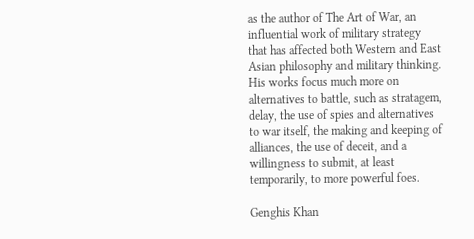as the author of The Art of War, an influential work of military strategy that has affected both Western and East Asian philosophy and military thinking. His works focus much more on alternatives to battle, such as stratagem, delay, the use of spies and alternatives to war itself, the making and keeping of alliances, the use of deceit, and a willingness to submit, at least temporarily, to more powerful foes.

Genghis Khan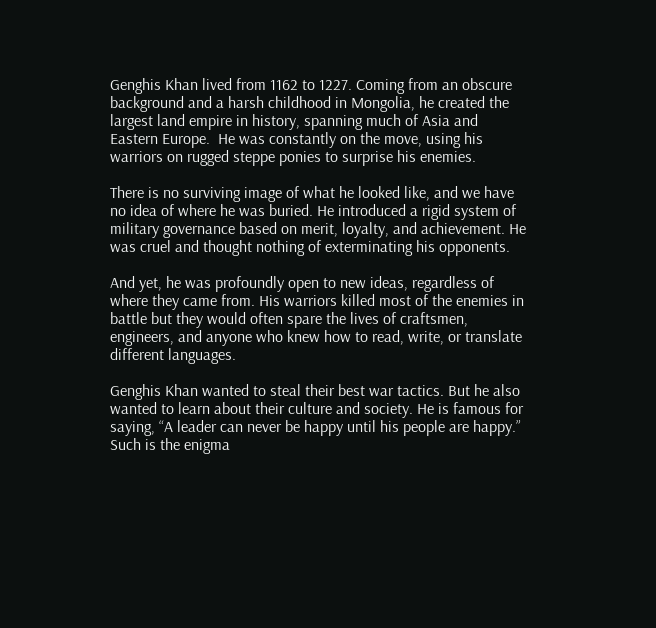Genghis Khan lived from 1162 to 1227. Coming from an obscure background and a harsh childhood in Mongolia, he created the largest land empire in history, spanning much of Asia and Eastern Europe.  He was constantly on the move, using his warriors on rugged steppe ponies to surprise his enemies.

There is no surviving image of what he looked like, and we have no idea of where he was buried. He introduced a rigid system of military governance based on merit, loyalty, and achievement. He was cruel and thought nothing of exterminating his opponents.

And yet, he was profoundly open to new ideas, regardless of where they came from. His warriors killed most of the enemies in battle but they would often spare the lives of craftsmen, engineers, and anyone who knew how to read, write, or translate different languages.

Genghis Khan wanted to steal their best war tactics. But he also wanted to learn about their culture and society. He is famous for saying, “A leader can never be happy until his people are happy.” Such is the enigma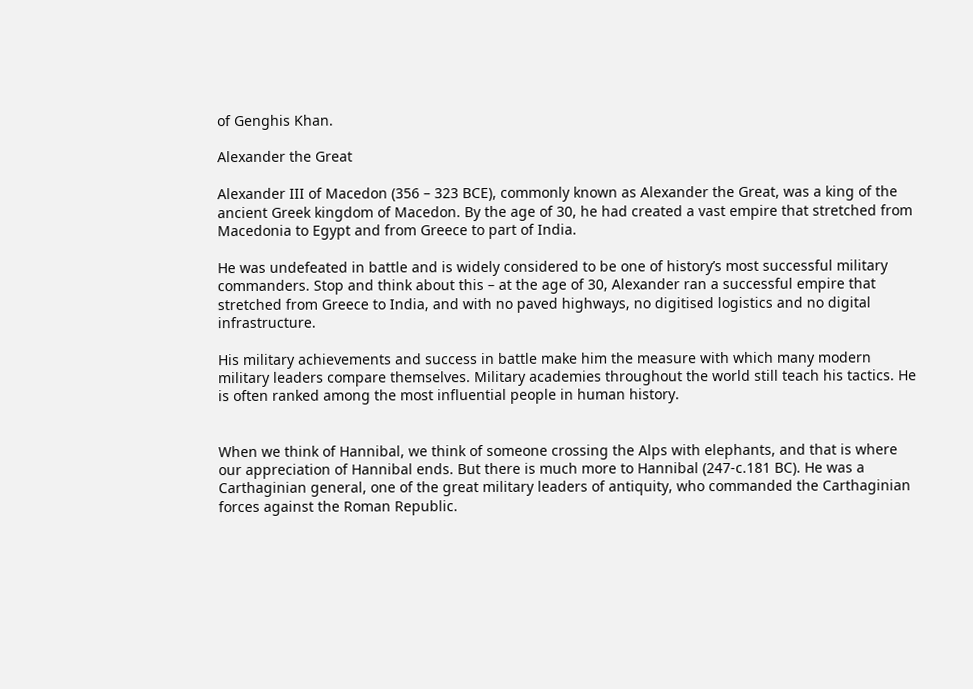of Genghis Khan.

Alexander the Great

Alexander III of Macedon (356 – 323 BCE), commonly known as Alexander the Great, was a king of the ancient Greek kingdom of Macedon. By the age of 30, he had created a vast empire that stretched from Macedonia to Egypt and from Greece to part of India.

He was undefeated in battle and is widely considered to be one of history’s most successful military commanders. Stop and think about this – at the age of 30, Alexander ran a successful empire that stretched from Greece to India, and with no paved highways, no digitised logistics and no digital infrastructure.

His military achievements and success in battle make him the measure with which many modern military leaders compare themselves. Military academies throughout the world still teach his tactics. He is often ranked among the most influential people in human history.


When we think of Hannibal, we think of someone crossing the Alps with elephants, and that is where our appreciation of Hannibal ends. But there is much more to Hannibal (247-c.181 BC). He was a Carthaginian general, one of the great military leaders of antiquity, who commanded the Carthaginian forces against the Roman Republic.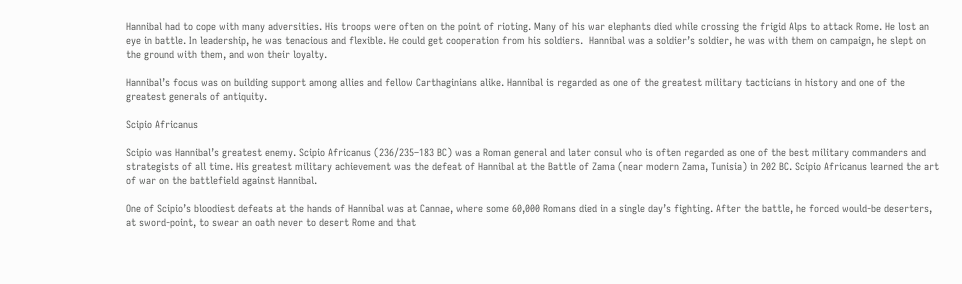Hannibal had to cope with many adversities. His troops were often on the point of rioting. Many of his war elephants died while crossing the frigid Alps to attack Rome. He lost an eye in battle. In leadership, he was tenacious and flexible. He could get cooperation from his soldiers.  Hannibal was a soldier’s soldier, he was with them on campaign, he slept on the ground with them, and won their loyalty.

Hannibal’s focus was on building support among allies and fellow Carthaginians alike. Hannibal is regarded as one of the greatest military tacticians in history and one of the greatest generals of antiquity.

Scipio Africanus

Scipio was Hannibal’s greatest enemy. Scipio Africanus (236/235–183 BC) was a Roman general and later consul who is often regarded as one of the best military commanders and strategists of all time. His greatest military achievement was the defeat of Hannibal at the Battle of Zama (near modern Zama, Tunisia) in 202 BC. Scipio Africanus learned the art of war on the battlefield against Hannibal.

One of Scipio’s bloodiest defeats at the hands of Hannibal was at Cannae, where some 60,000 Romans died in a single day’s fighting. After the battle, he forced would-be deserters, at sword-point, to swear an oath never to desert Rome and that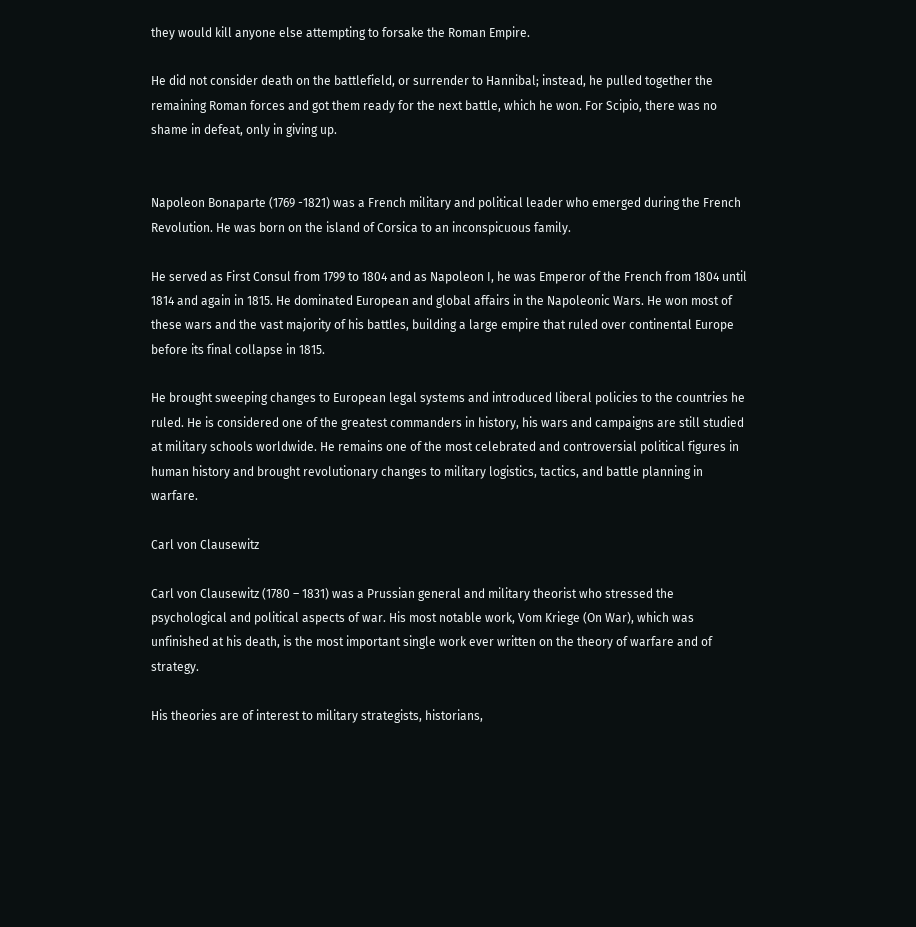they would kill anyone else attempting to forsake the Roman Empire.

He did not consider death on the battlefield, or surrender to Hannibal; instead, he pulled together the remaining Roman forces and got them ready for the next battle, which he won. For Scipio, there was no shame in defeat, only in giving up.


Napoleon Bonaparte (1769 -1821) was a French military and political leader who emerged during the French Revolution. He was born on the island of Corsica to an inconspicuous family.

He served as First Consul from 1799 to 1804 and as Napoleon I, he was Emperor of the French from 1804 until 1814 and again in 1815. He dominated European and global affairs in the Napoleonic Wars. He won most of these wars and the vast majority of his battles, building a large empire that ruled over continental Europe before its final collapse in 1815.

He brought sweeping changes to European legal systems and introduced liberal policies to the countries he ruled. He is considered one of the greatest commanders in history, his wars and campaigns are still studied at military schools worldwide. He remains one of the most celebrated and controversial political figures in human history and brought revolutionary changes to military logistics, tactics, and battle planning in warfare.

Carl von Clausewitz

Carl von Clausewitz (1780 – 1831) was a Prussian general and military theorist who stressed the psychological and political aspects of war. His most notable work, Vom Kriege (On War), which was unfinished at his death, is the most important single work ever written on the theory of warfare and of strategy.

His theories are of interest to military strategists, historians,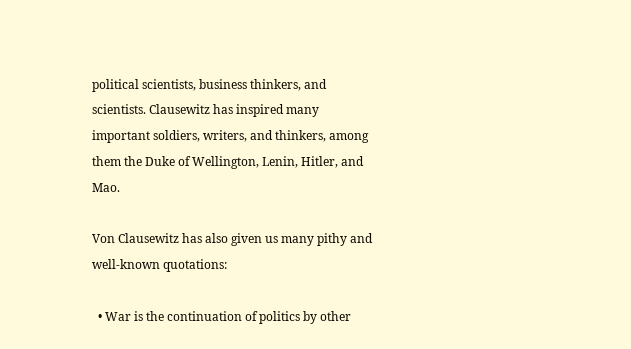political scientists, business thinkers, and scientists. Clausewitz has inspired many important soldiers, writers, and thinkers, among them the Duke of Wellington, Lenin, Hitler, and Mao.

Von Clausewitz has also given us many pithy and well-known quotations:

  • War is the continuation of politics by other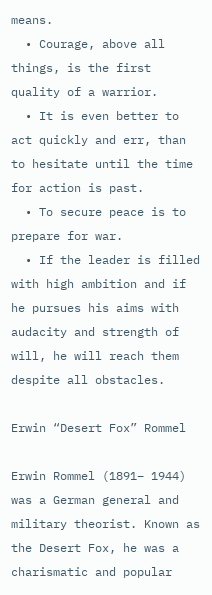means.
  • Courage, above all things, is the first quality of a warrior.
  • It is even better to act quickly and err, than to hesitate until the time for action is past.
  • To secure peace is to prepare for war.
  • If the leader is filled with high ambition and if he pursues his aims with audacity and strength of will, he will reach them despite all obstacles.

Erwin “Desert Fox” Rommel

Erwin Rommel (1891– 1944) was a German general and military theorist. Known as the Desert Fox, he was a charismatic and popular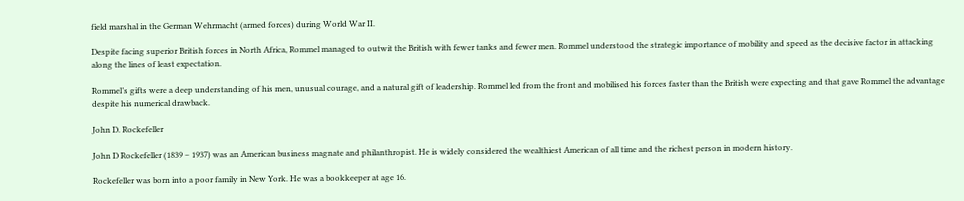field marshal in the German Wehrmacht (armed forces) during World War II.

Despite facing superior British forces in North Africa, Rommel managed to outwit the British with fewer tanks and fewer men. Rommel understood the strategic importance of mobility and speed as the decisive factor in attacking along the lines of least expectation.

Rommel’s gifts were a deep understanding of his men, unusual courage, and a natural gift of leadership. Rommel led from the front and mobilised his forces faster than the British were expecting and that gave Rommel the advantage despite his numerical drawback.

John D. Rockefeller

John D Rockefeller (1839 – 1937) was an American business magnate and philanthropist. He is widely considered the wealthiest American of all time and the richest person in modern history.

Rockefeller was born into a poor family in New York. He was a bookkeeper at age 16.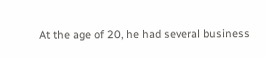At the age of 20, he had several business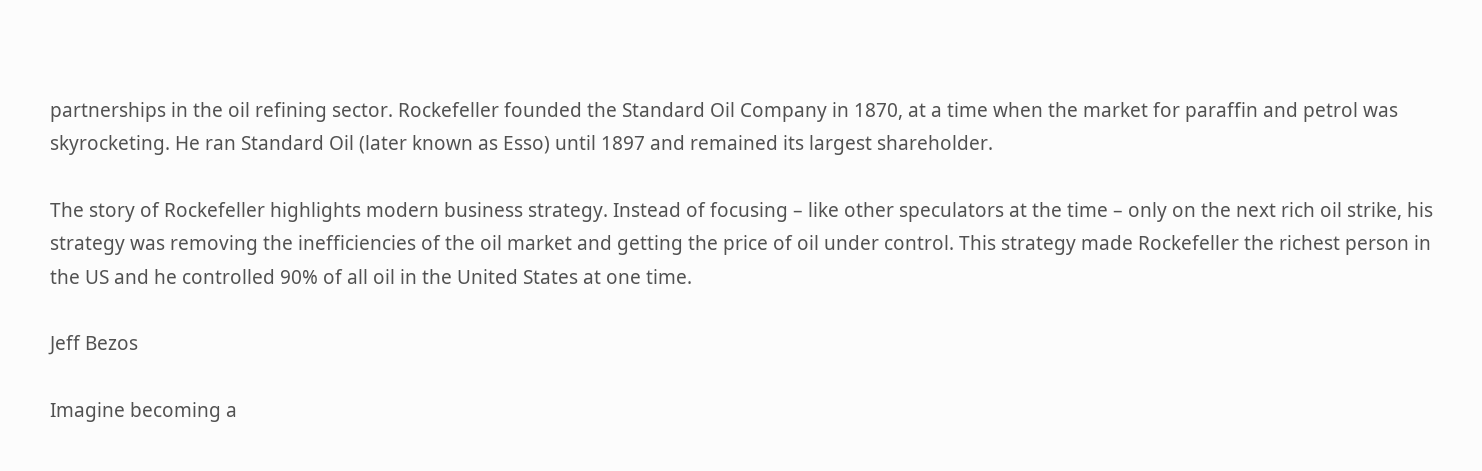partnerships in the oil refining sector. Rockefeller founded the Standard Oil Company in 1870, at a time when the market for paraffin and petrol was skyrocketing. He ran Standard Oil (later known as Esso) until 1897 and remained its largest shareholder.

The story of Rockefeller highlights modern business strategy. Instead of focusing – like other speculators at the time – only on the next rich oil strike, his strategy was removing the inefficiencies of the oil market and getting the price of oil under control. This strategy made Rockefeller the richest person in the US and he controlled 90% of all oil in the United States at one time.

Jeff Bezos

Imagine becoming a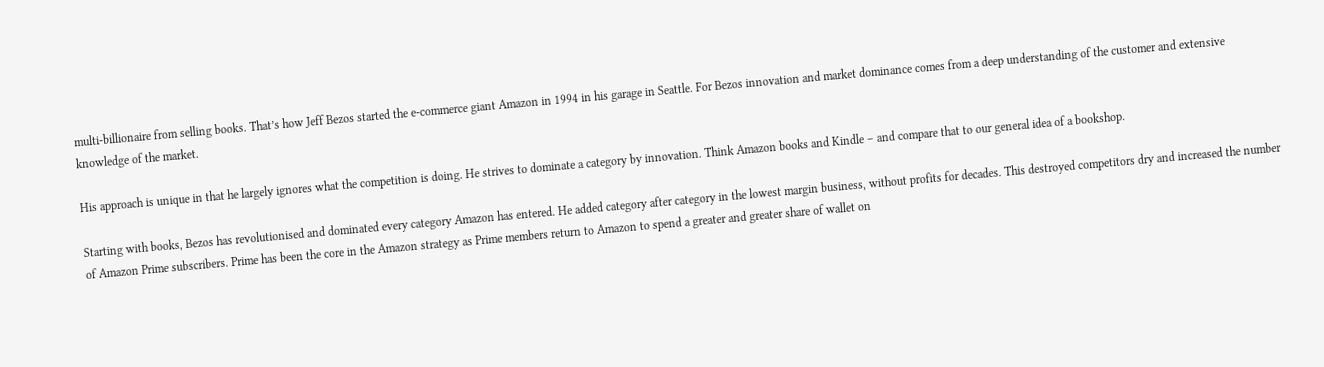multi-billionaire from selling books. That’s how Jeff Bezos started the e-commerce giant Amazon in 1994 in his garage in Seattle. For Bezos innovation and market dominance comes from a deep understanding of the customer and extensive knowledge of the market.

His approach is unique in that he largely ignores what the competition is doing. He strives to dominate a category by innovation. Think Amazon books and Kindle – and compare that to our general idea of a bookshop.

Starting with books, Bezos has revolutionised and dominated every category Amazon has entered. He added category after category in the lowest margin business, without profits for decades. This destroyed competitors dry and increased the number of Amazon Prime subscribers. Prime has been the core in the Amazon strategy as Prime members return to Amazon to spend a greater and greater share of wallet on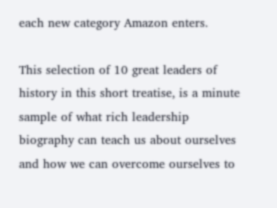each new category Amazon enters.

This selection of 10 great leaders of history in this short treatise, is a minute sample of what rich leadership biography can teach us about ourselves and how we can overcome ourselves to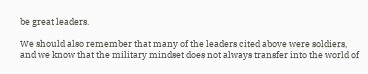be great leaders.

We should also remember that many of the leaders cited above were soldiers, and we know that the military mindset does not always transfer into the world of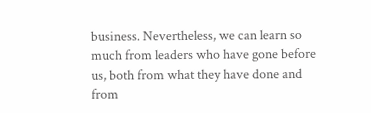business. Nevertheless, we can learn so much from leaders who have gone before us, both from what they have done and from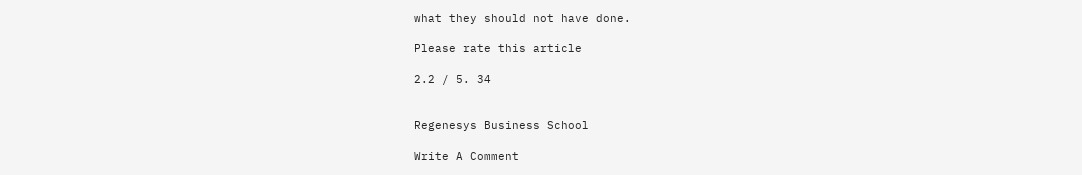what they should not have done.

Please rate this article

2.2 / 5. 34


Regenesys Business School

Write A Comment